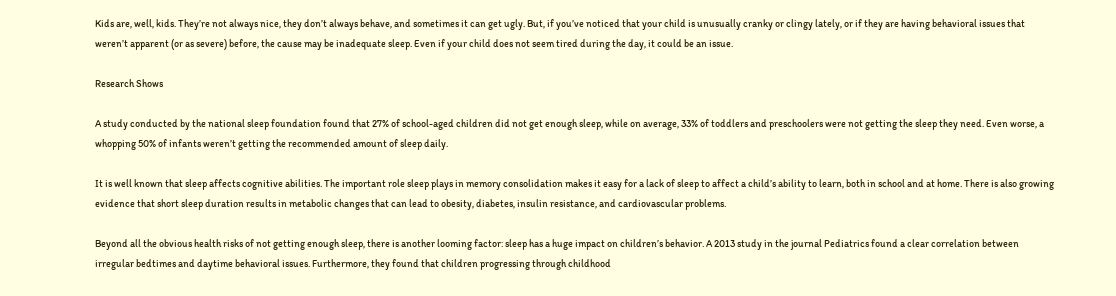Kids are, well, kids. They’re not always nice, they don’t always behave, and sometimes it can get ugly. But, if you’ve noticed that your child is unusually cranky or clingy lately, or if they are having behavioral issues that weren’t apparent (or as severe) before, the cause may be inadequate sleep. Even if your child does not seem tired during the day, it could be an issue.

Research Shows

A study conducted by the national sleep foundation found that 27% of school-aged children did not get enough sleep, while on average, 33% of toddlers and preschoolers were not getting the sleep they need. Even worse, a whopping 50% of infants weren’t getting the recommended amount of sleep daily.

It is well known that sleep affects cognitive abilities. The important role sleep plays in memory consolidation makes it easy for a lack of sleep to affect a child’s ability to learn, both in school and at home. There is also growing evidence that short sleep duration results in metabolic changes that can lead to obesity, diabetes, insulin resistance, and cardiovascular problems.

Beyond all the obvious health risks of not getting enough sleep, there is another looming factor: sleep has a huge impact on children’s behavior. A 2013 study in the journal Pediatrics found a clear correlation between irregular bedtimes and daytime behavioral issues. Furthermore, they found that children progressing through childhood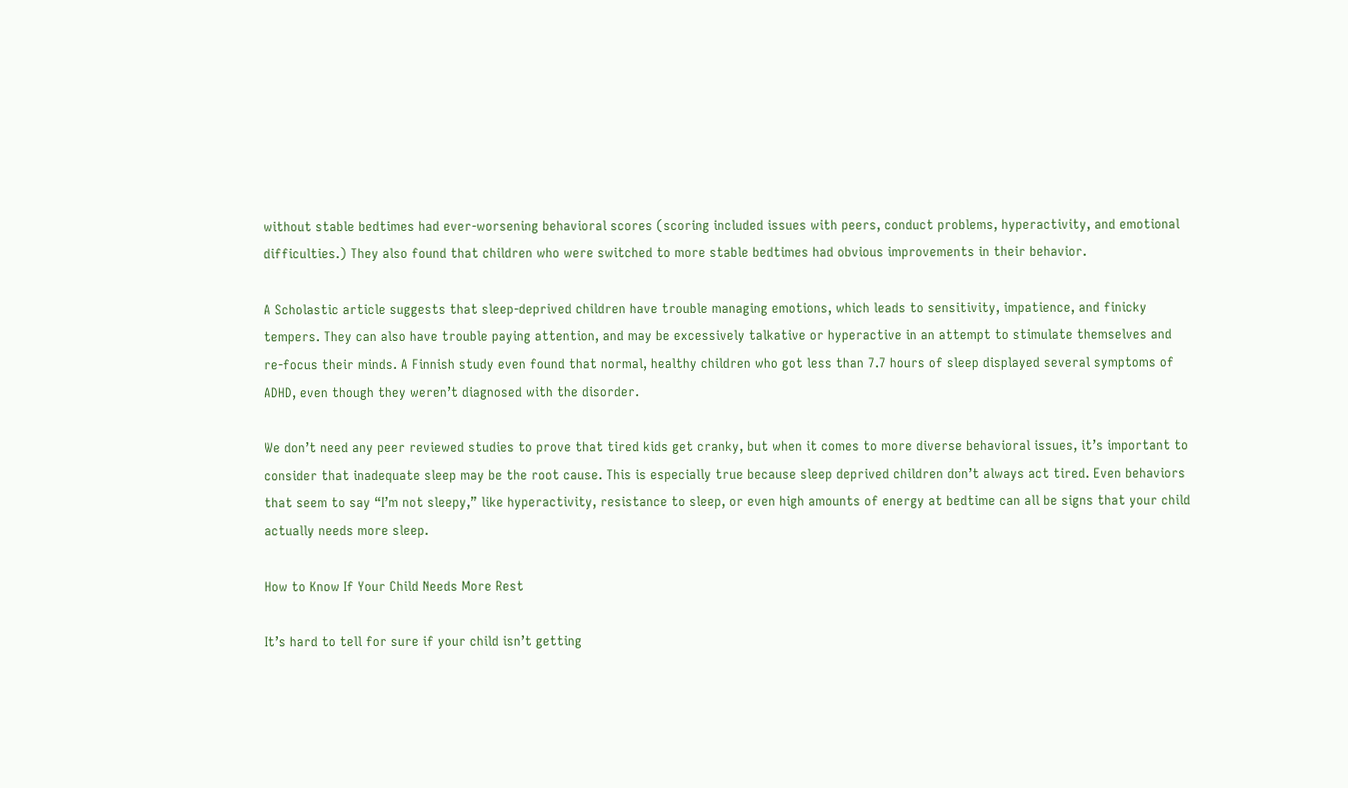without stable bedtimes had ever-worsening behavioral scores (scoring included issues with peers, conduct problems, hyperactivity, and emotional difficulties.) They also found that children who were switched to more stable bedtimes had obvious improvements in their behavior.

A Scholastic article suggests that sleep-deprived children have trouble managing emotions, which leads to sensitivity, impatience, and finicky tempers. They can also have trouble paying attention, and may be excessively talkative or hyperactive in an attempt to stimulate themselves and re-focus their minds. A Finnish study even found that normal, healthy children who got less than 7.7 hours of sleep displayed several symptoms of ADHD, even though they weren’t diagnosed with the disorder.

We don’t need any peer reviewed studies to prove that tired kids get cranky, but when it comes to more diverse behavioral issues, it’s important to consider that inadequate sleep may be the root cause. This is especially true because sleep deprived children don’t always act tired. Even behaviors that seem to say “I’m not sleepy,” like hyperactivity, resistance to sleep, or even high amounts of energy at bedtime can all be signs that your child actually needs more sleep.

How to Know If Your Child Needs More Rest

It’s hard to tell for sure if your child isn’t getting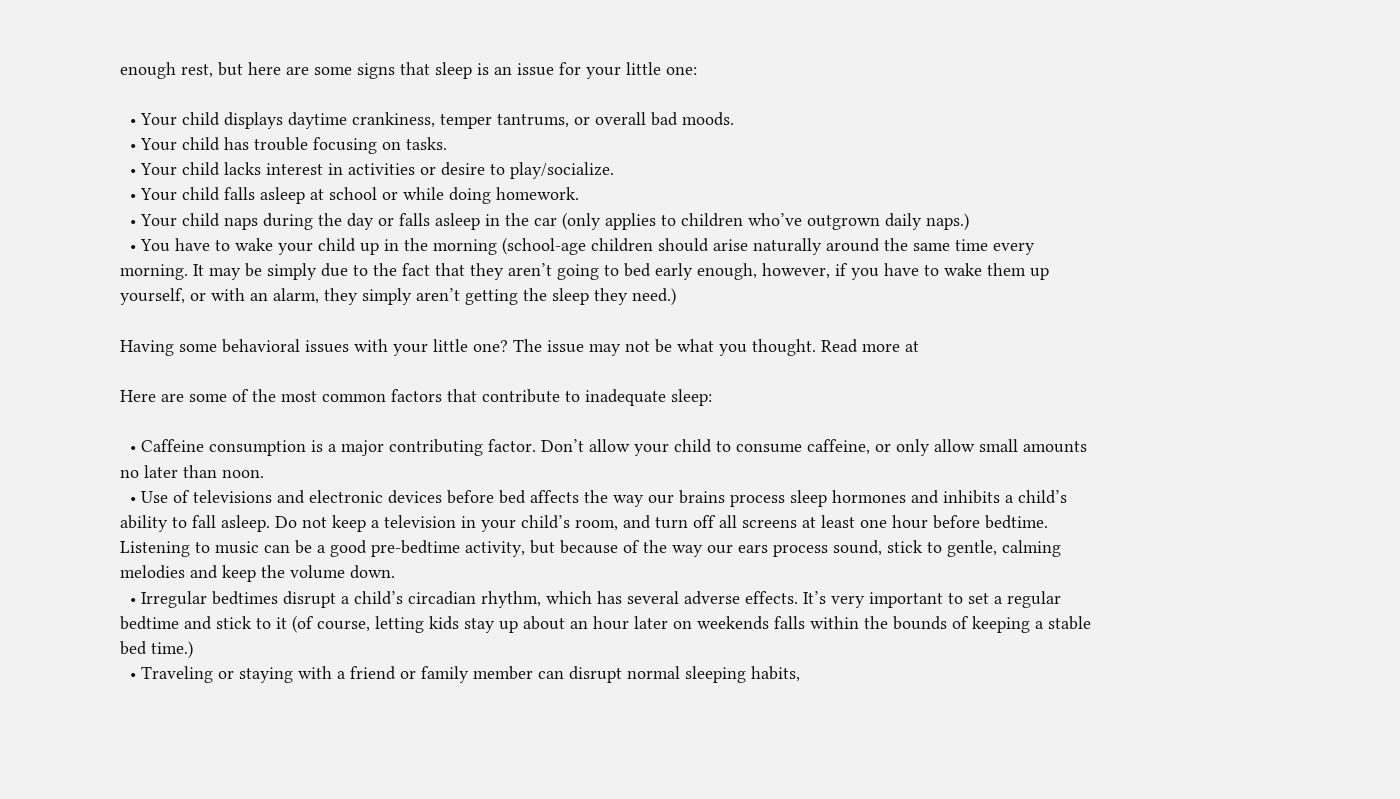enough rest, but here are some signs that sleep is an issue for your little one:

  • Your child displays daytime crankiness, temper tantrums, or overall bad moods.
  • Your child has trouble focusing on tasks.
  • Your child lacks interest in activities or desire to play/socialize.
  • Your child falls asleep at school or while doing homework.
  • Your child naps during the day or falls asleep in the car (only applies to children who’ve outgrown daily naps.)
  • You have to wake your child up in the morning (school-age children should arise naturally around the same time every morning. It may be simply due to the fact that they aren’t going to bed early enough, however, if you have to wake them up yourself, or with an alarm, they simply aren’t getting the sleep they need.)

Having some behavioral issues with your little one? The issue may not be what you thought. Read more at

Here are some of the most common factors that contribute to inadequate sleep:

  • Caffeine consumption is a major contributing factor. Don’t allow your child to consume caffeine, or only allow small amounts no later than noon.
  • Use of televisions and electronic devices before bed affects the way our brains process sleep hormones and inhibits a child’s ability to fall asleep. Do not keep a television in your child’s room, and turn off all screens at least one hour before bedtime. Listening to music can be a good pre-bedtime activity, but because of the way our ears process sound, stick to gentle, calming melodies and keep the volume down.
  • Irregular bedtimes disrupt a child’s circadian rhythm, which has several adverse effects. It’s very important to set a regular bedtime and stick to it (of course, letting kids stay up about an hour later on weekends falls within the bounds of keeping a stable bed time.)
  • Traveling or staying with a friend or family member can disrupt normal sleeping habits,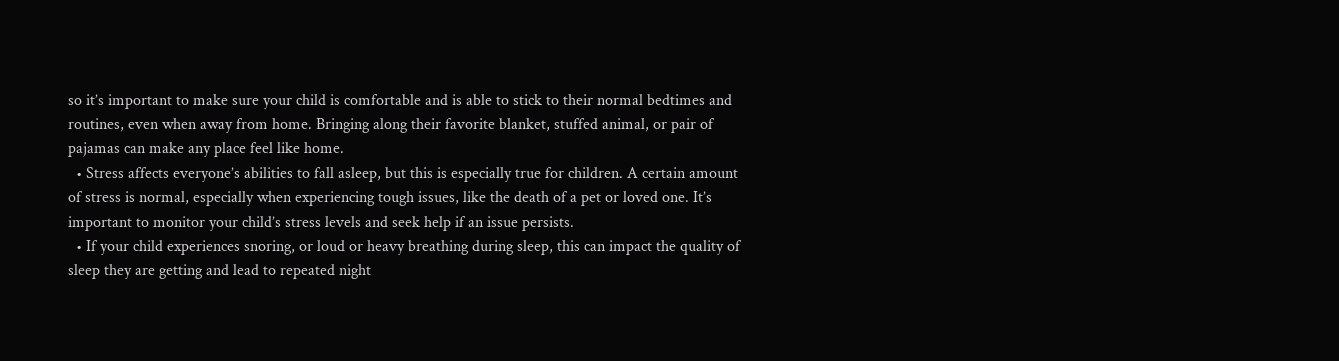so it’s important to make sure your child is comfortable and is able to stick to their normal bedtimes and routines, even when away from home. Bringing along their favorite blanket, stuffed animal, or pair of pajamas can make any place feel like home.
  • Stress affects everyone’s abilities to fall asleep, but this is especially true for children. A certain amount of stress is normal, especially when experiencing tough issues, like the death of a pet or loved one. It’s important to monitor your child’s stress levels and seek help if an issue persists.
  • If your child experiences snoring, or loud or heavy breathing during sleep, this can impact the quality of sleep they are getting and lead to repeated night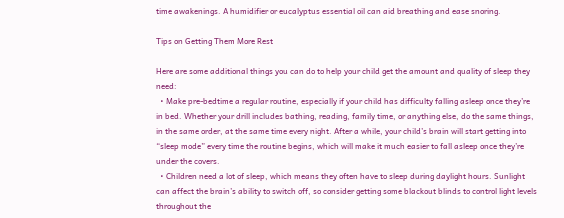time awakenings. A humidifier or eucalyptus essential oil can aid breathing and ease snoring.

Tips on Getting Them More Rest

Here are some additional things you can do to help your child get the amount and quality of sleep they need:
  • Make pre-bedtime a regular routine, especially if your child has difficulty falling asleep once they’re in bed. Whether your drill includes bathing, reading, family time, or anything else, do the same things, in the same order, at the same time every night. After a while, your child’s brain will start getting into “sleep mode” every time the routine begins, which will make it much easier to fall asleep once they’re under the covers.
  • Children need a lot of sleep, which means they often have to sleep during daylight hours. Sunlight can affect the brain’s ability to switch off, so consider getting some blackout blinds to control light levels throughout the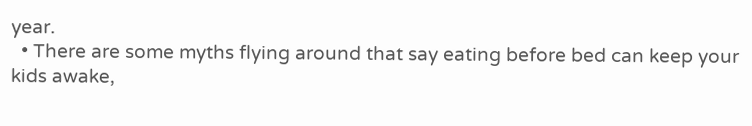year.
  • There are some myths flying around that say eating before bed can keep your kids awake,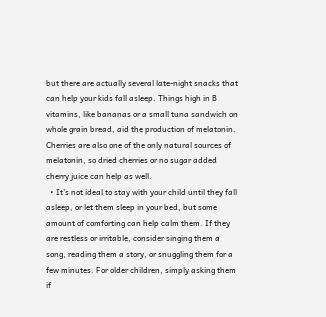but there are actually several late-night snacks that can help your kids fall asleep. Things high in B vitamins, like bananas or a small tuna sandwich on whole grain bread, aid the production of melatonin. Cherries are also one of the only natural sources of melatonin, so dried cherries or no sugar added cherry juice can help as well.
  • It’s not ideal to stay with your child until they fall asleep, or let them sleep in your bed, but some amount of comforting can help calm them. If they are restless or irritable, consider singing them a song, reading them a story, or snuggling them for a few minutes. For older children, simply asking them if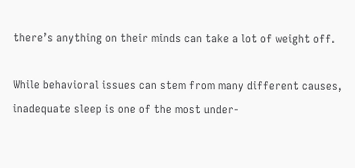there’s anything on their minds can take a lot of weight off.

While behavioral issues can stem from many different causes, inadequate sleep is one of the most under-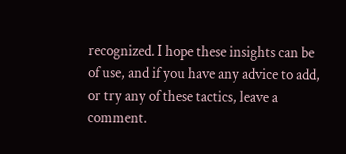recognized. I hope these insights can be of use, and if you have any advice to add, or try any of these tactics, leave a comment.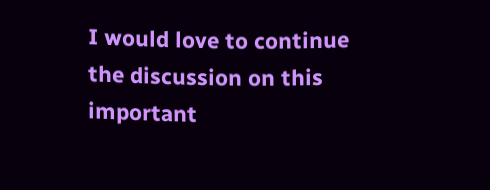I would love to continue the discussion on this important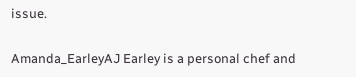issue.

Amanda_EarleyAJ Earley is a personal chef and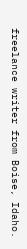freelance writer from Boise, Idaho.